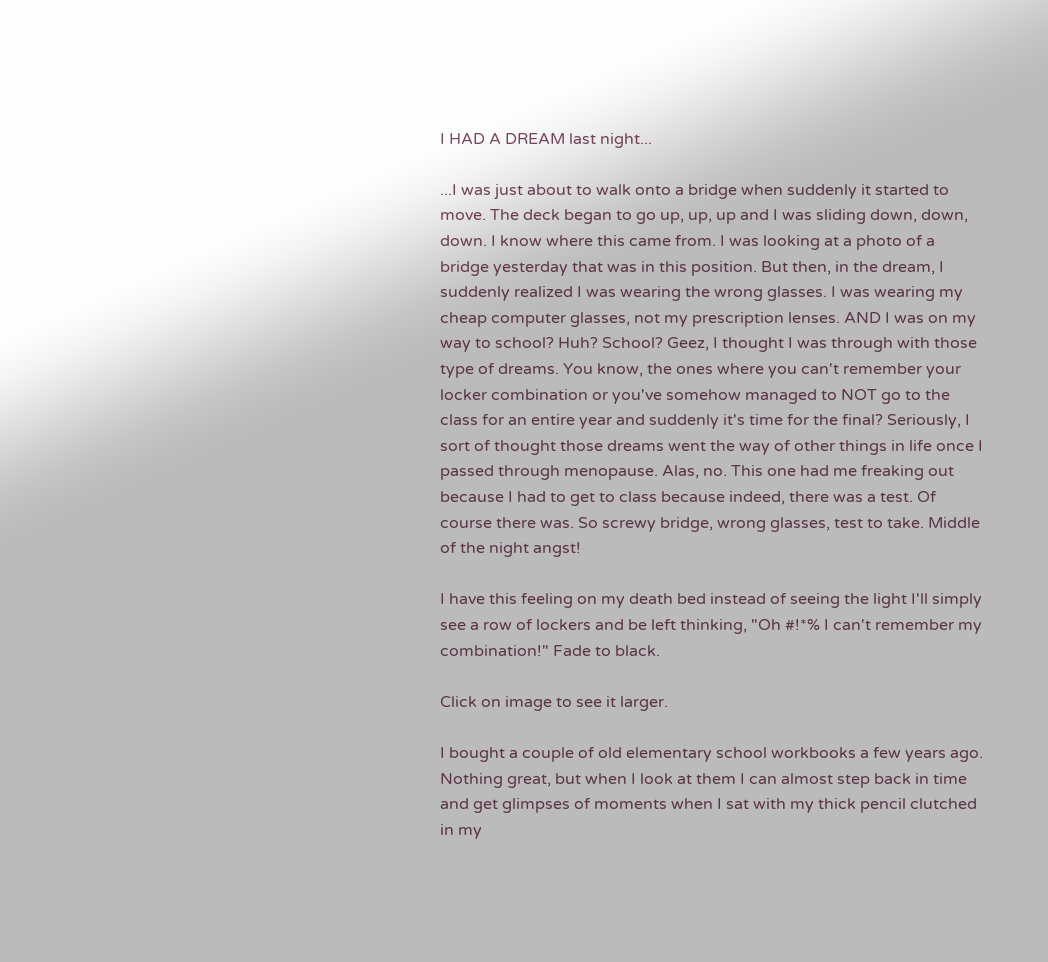I HAD A DREAM last night...

...I was just about to walk onto a bridge when suddenly it started to move. The deck began to go up, up, up and I was sliding down, down, down. I know where this came from. I was looking at a photo of a bridge yesterday that was in this position. But then, in the dream, I suddenly realized I was wearing the wrong glasses. I was wearing my cheap computer glasses, not my prescription lenses. AND I was on my way to school? Huh? School? Geez, I thought I was through with those type of dreams. You know, the ones where you can't remember your locker combination or you've somehow managed to NOT go to the class for an entire year and suddenly it's time for the final? Seriously, I sort of thought those dreams went the way of other things in life once I passed through menopause. Alas, no. This one had me freaking out because I had to get to class because indeed, there was a test. Of course there was. So screwy bridge, wrong glasses, test to take. Middle of the night angst!

I have this feeling on my death bed instead of seeing the light I'll simply see a row of lockers and be left thinking, "Oh #!*% I can't remember my combination!" Fade to black.

Click on image to see it larger.

I bought a couple of old elementary school workbooks a few years ago. Nothing great, but when I look at them I can almost step back in time and get glimpses of moments when I sat with my thick pencil clutched in my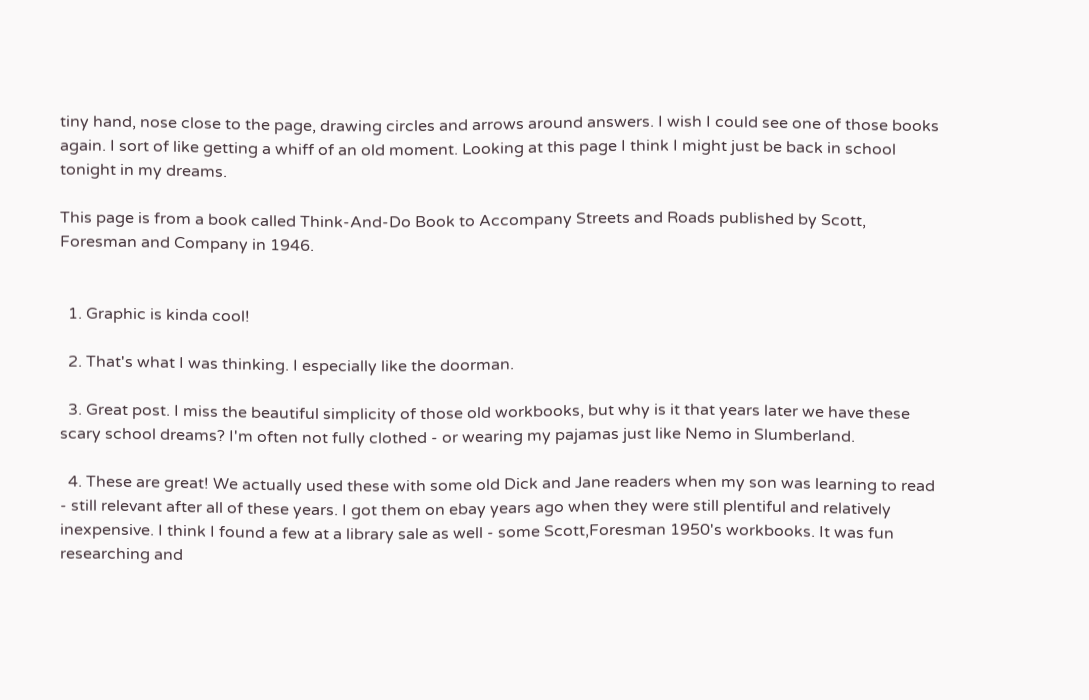tiny hand, nose close to the page, drawing circles and arrows around answers. I wish I could see one of those books again. I sort of like getting a whiff of an old moment. Looking at this page I think I might just be back in school tonight in my dreams.

This page is from a book called Think-And-Do Book to Accompany Streets and Roads published by Scott, Foresman and Company in 1946.


  1. Graphic is kinda cool!

  2. That's what I was thinking. I especially like the doorman.

  3. Great post. I miss the beautiful simplicity of those old workbooks, but why is it that years later we have these scary school dreams? I'm often not fully clothed - or wearing my pajamas just like Nemo in Slumberland.

  4. These are great! We actually used these with some old Dick and Jane readers when my son was learning to read - still relevant after all of these years. I got them on ebay years ago when they were still plentiful and relatively inexpensive. I think I found a few at a library sale as well - some Scott,Foresman 1950's workbooks. It was fun researching and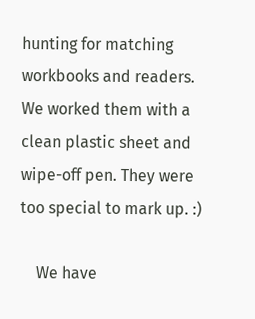hunting for matching workbooks and readers. We worked them with a clean plastic sheet and wipe-off pen. They were too special to mark up. :)

    We have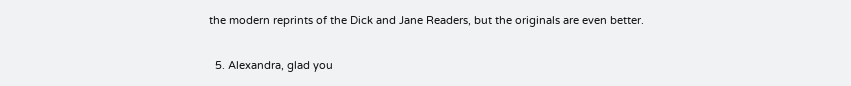the modern reprints of the Dick and Jane Readers, but the originals are even better.

  5. Alexandra, glad you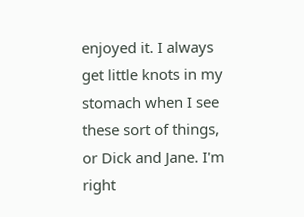enjoyed it. I always get little knots in my stomach when I see these sort of things, or Dick and Jane. I'm right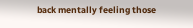back mentally feeling those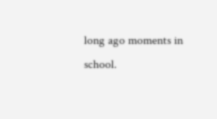long ago moments in school.